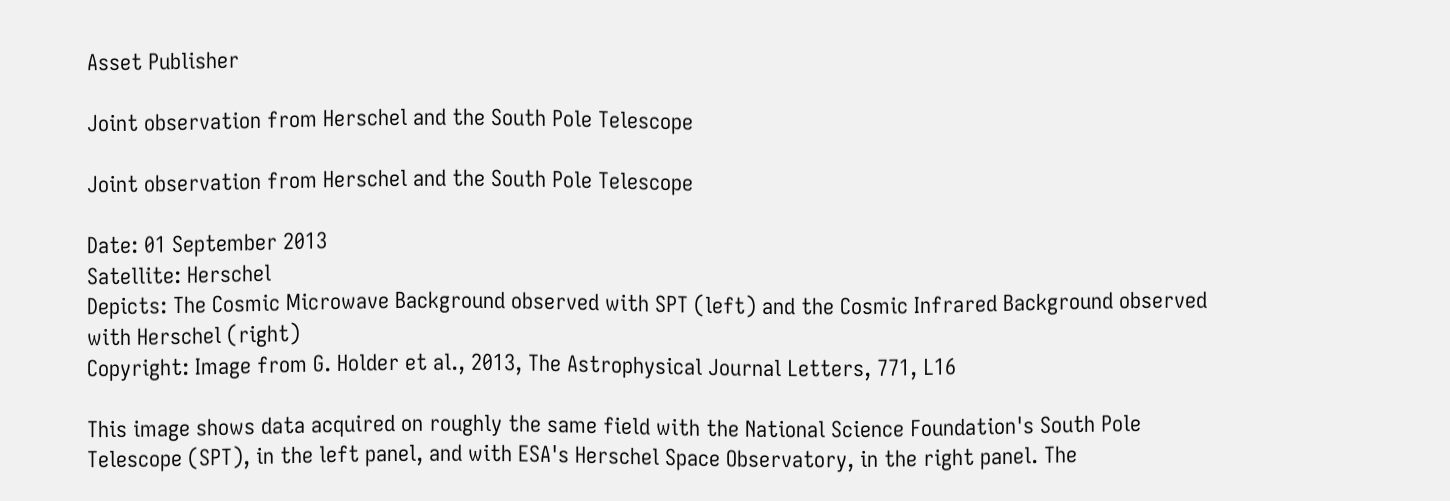Asset Publisher

Joint observation from Herschel and the South Pole Telescope

Joint observation from Herschel and the South Pole Telescope

Date: 01 September 2013
Satellite: Herschel
Depicts: The Cosmic Microwave Background observed with SPT (left) and the Cosmic Infrared Background observed with Herschel (right)
Copyright: Image from G. Holder et al., 2013, The Astrophysical Journal Letters, 771, L16

This image shows data acquired on roughly the same field with the National Science Foundation's South Pole Telescope (SPT), in the left panel, and with ESA's Herschel Space Observatory, in the right panel. The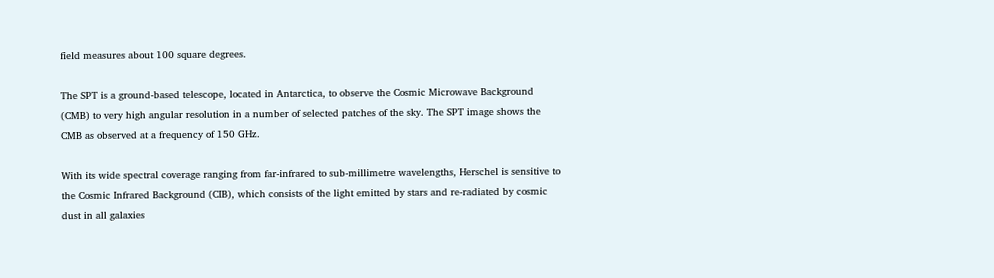field measures about 100 square degrees.

The SPT is a ground-based telescope, located in Antarctica, to observe the Cosmic Microwave Background (CMB) to very high angular resolution in a number of selected patches of the sky. The SPT image shows the CMB as observed at a frequency of 150 GHz.

With its wide spectral coverage ranging from far-infrared to sub-millimetre wavelengths, Herschel is sensitive to the Cosmic Infrared Background (CIB), which consists of the light emitted by stars and re-radiated by cosmic dust in all galaxies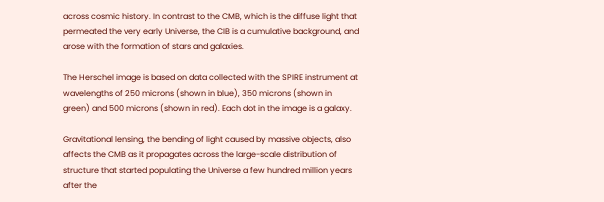across cosmic history. In contrast to the CMB, which is the diffuse light that permeated the very early Universe, the CIB is a cumulative background, and arose with the formation of stars and galaxies.

The Herschel image is based on data collected with the SPIRE instrument at wavelengths of 250 microns (shown in blue), 350 microns (shown in green) and 500 microns (shown in red). Each dot in the image is a galaxy.

Gravitational lensing, the bending of light caused by massive objects, also affects the CMB as it propagates across the large-scale distribution of structure that started populating the Universe a few hundred million years after the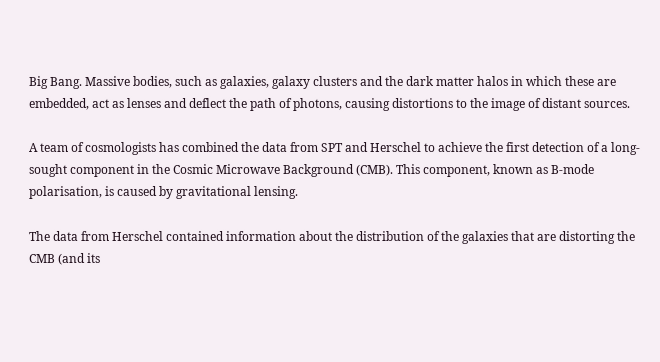Big Bang. Massive bodies, such as galaxies, galaxy clusters and the dark matter halos in which these are embedded, act as lenses and deflect the path of photons, causing distortions to the image of distant sources.

A team of cosmologists has combined the data from SPT and Herschel to achieve the first detection of a long-sought component in the Cosmic Microwave Background (CMB). This component, known as B-mode polarisation, is caused by gravitational lensing.

The data from Herschel contained information about the distribution of the galaxies that are distorting the CMB (and its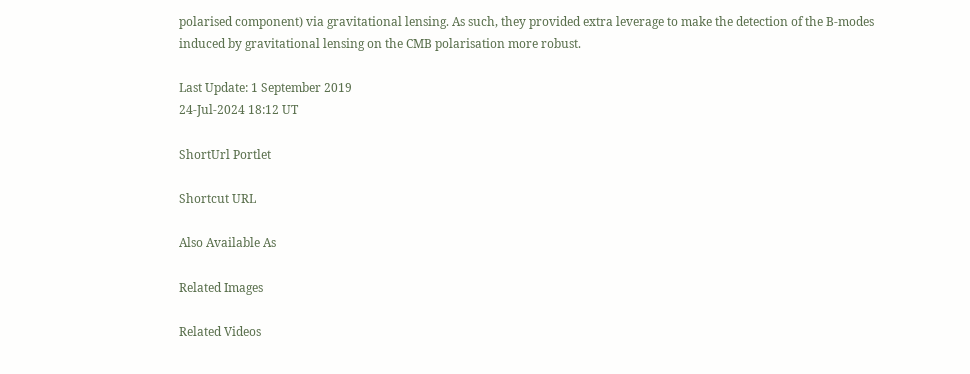polarised component) via gravitational lensing. As such, they provided extra leverage to make the detection of the B-modes induced by gravitational lensing on the CMB polarisation more robust.

Last Update: 1 September 2019
24-Jul-2024 18:12 UT

ShortUrl Portlet

Shortcut URL

Also Available As

Related Images

Related Videos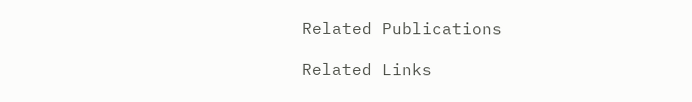Related Publications

Related Links